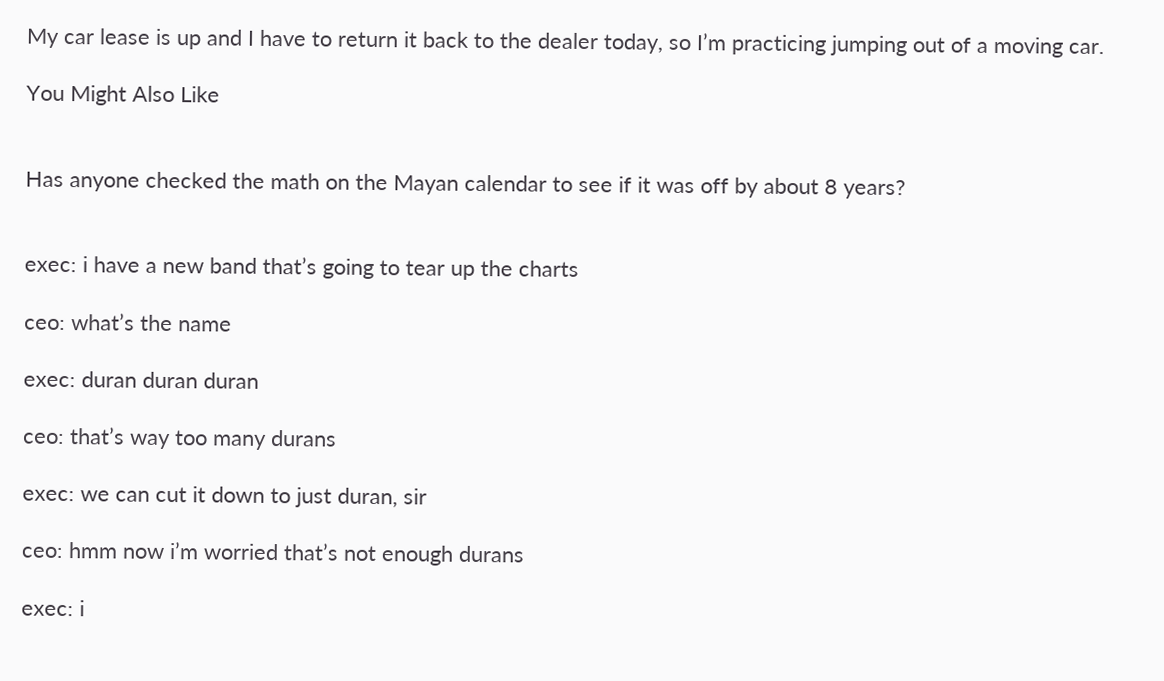My car lease is up and I have to return it back to the dealer today, so I’m practicing jumping out of a moving car.

You Might Also Like


Has anyone checked the math on the Mayan calendar to see if it was off by about 8 years?


exec: i have a new band that’s going to tear up the charts

ceo: what’s the name

exec: duran duran duran

ceo: that’s way too many durans

exec: we can cut it down to just duran, sir

ceo: hmm now i’m worried that’s not enough durans

exec: i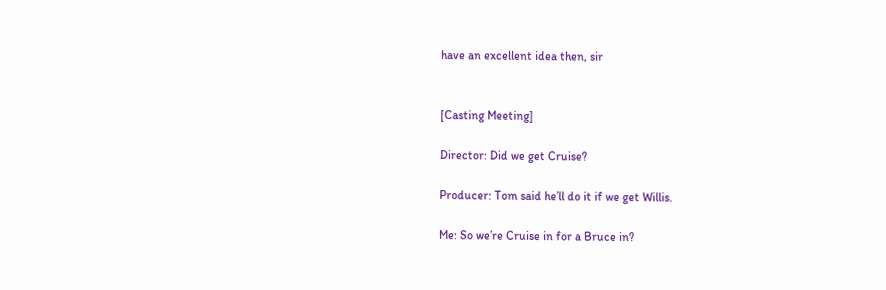have an excellent idea then, sir


[Casting Meeting]

Director: Did we get Cruise?

Producer: Tom said he’ll do it if we get Willis.

Me: So we’re Cruise in for a Bruce in?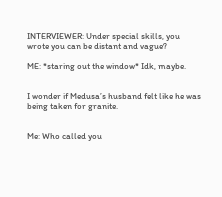INTERVIEWER: Under special skills, you wrote you can be distant and vague?

ME: *staring out the window* Idk, maybe.


I wonder if Medusa’s husband felt like he was being taken for granite.


Me: Who called you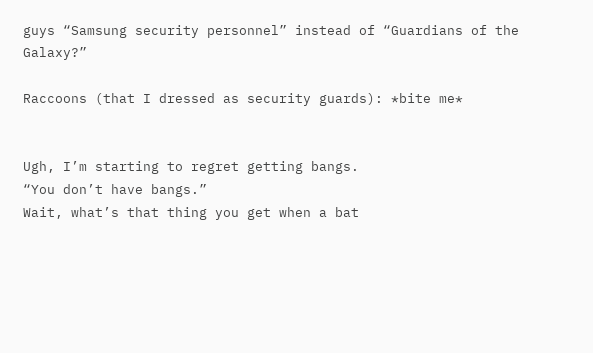guys “Samsung security personnel” instead of “Guardians of the Galaxy?”

Raccoons (that I dressed as security guards): *bite me*


Ugh, I’m starting to regret getting bangs.
“You don’t have bangs.”
Wait, what’s that thing you get when a bat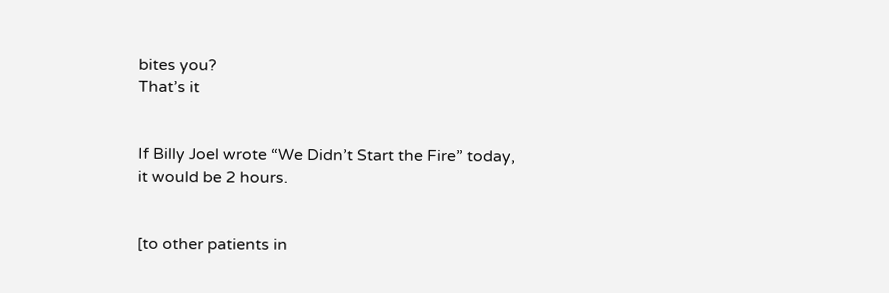bites you?
That’s it


If Billy Joel wrote “We Didn’t Start the Fire” today, it would be 2 hours.


[to other patients in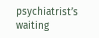psychiatrist’s waiting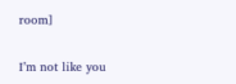room]

I’m not like you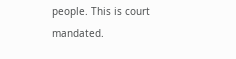people. This is court mandated.